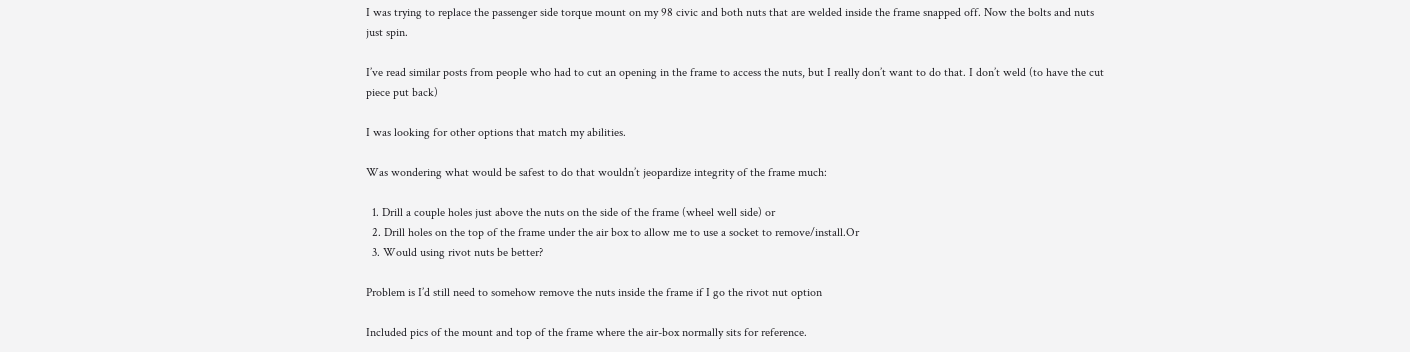I was trying to replace the passenger side torque mount on my 98 civic and both nuts that are welded inside the frame snapped off. Now the bolts and nuts just spin.

I’ve read similar posts from people who had to cut an opening in the frame to access the nuts, but I really don’t want to do that. I don’t weld (to have the cut piece put back)

I was looking for other options that match my abilities.

Was wondering what would be safest to do that wouldn’t jeopardize integrity of the frame much:

  1. Drill a couple holes just above the nuts on the side of the frame (wheel well side) or
  2. Drill holes on the top of the frame under the air box to allow me to use a socket to remove/install.Or
  3. Would using rivot nuts be better?

Problem is I’d still need to somehow remove the nuts inside the frame if I go the rivot nut option

Included pics of the mount and top of the frame where the air-box normally sits for reference.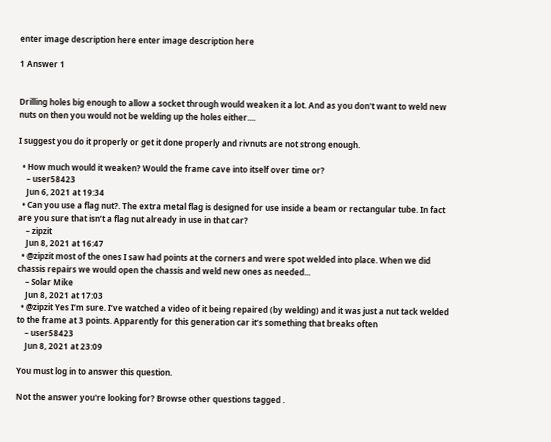enter image description here enter image description here

1 Answer 1


Drilling holes big enough to allow a socket through would weaken it a lot. And as you don't want to weld new nuts on then you would not be welding up the holes either....

I suggest you do it properly or get it done properly and rivnuts are not strong enough.

  • How much would it weaken? Would the frame cave into itself over time or?
    – user58423
    Jun 6, 2021 at 19:34
  • Can you use a flag nut?. The extra metal flag is designed for use inside a beam or rectangular tube. In fact are you sure that isn’t a flag nut already in use in that car?
    – zipzit
    Jun 8, 2021 at 16:47
  • @zipzit most of the ones I saw had points at the corners and were spot welded into place. When we did chassis repairs we would open the chassis and weld new ones as needed...
    – Solar Mike
    Jun 8, 2021 at 17:03
  • @zipzit Yes I’m sure. I’ve watched a video of it being repaired (by welding) and it was just a nut tack welded to the frame at 3 points. Apparently for this generation car it’s something that breaks often
    – user58423
    Jun 8, 2021 at 23:09

You must log in to answer this question.

Not the answer you're looking for? Browse other questions tagged .